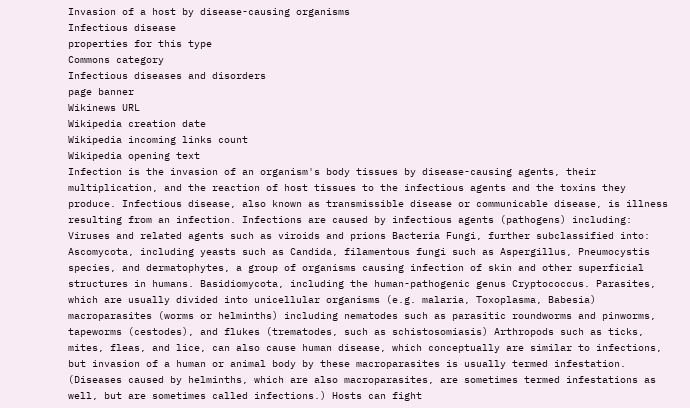Invasion of a host by disease-causing organisms
Infectious disease
properties for this type
Commons category
Infectious diseases and disorders
page banner
Wikinews URL
Wikipedia creation date
Wikipedia incoming links count
Wikipedia opening text
Infection is the invasion of an organism's body tissues by disease-causing agents, their multiplication, and the reaction of host tissues to the infectious agents and the toxins they produce. Infectious disease, also known as transmissible disease or communicable disease, is illness resulting from an infection. Infections are caused by infectious agents (pathogens) including: Viruses and related agents such as viroids and prions Bacteria Fungi, further subclassified into: Ascomycota, including yeasts such as Candida, filamentous fungi such as Aspergillus, Pneumocystis species, and dermatophytes, a group of organisms causing infection of skin and other superficial structures in humans. Basidiomycota, including the human-pathogenic genus Cryptococcus. Parasites, which are usually divided into unicellular organisms (e.g. malaria, Toxoplasma, Babesia) macroparasites (worms or helminths) including nematodes such as parasitic roundworms and pinworms, tapeworms (cestodes), and flukes (trematodes, such as schistosomiasis) Arthropods such as ticks, mites, fleas, and lice, can also cause human disease, which conceptually are similar to infections, but invasion of a human or animal body by these macroparasites is usually termed infestation. (Diseases caused by helminths, which are also macroparasites, are sometimes termed infestations as well, but are sometimes called infections.) Hosts can fight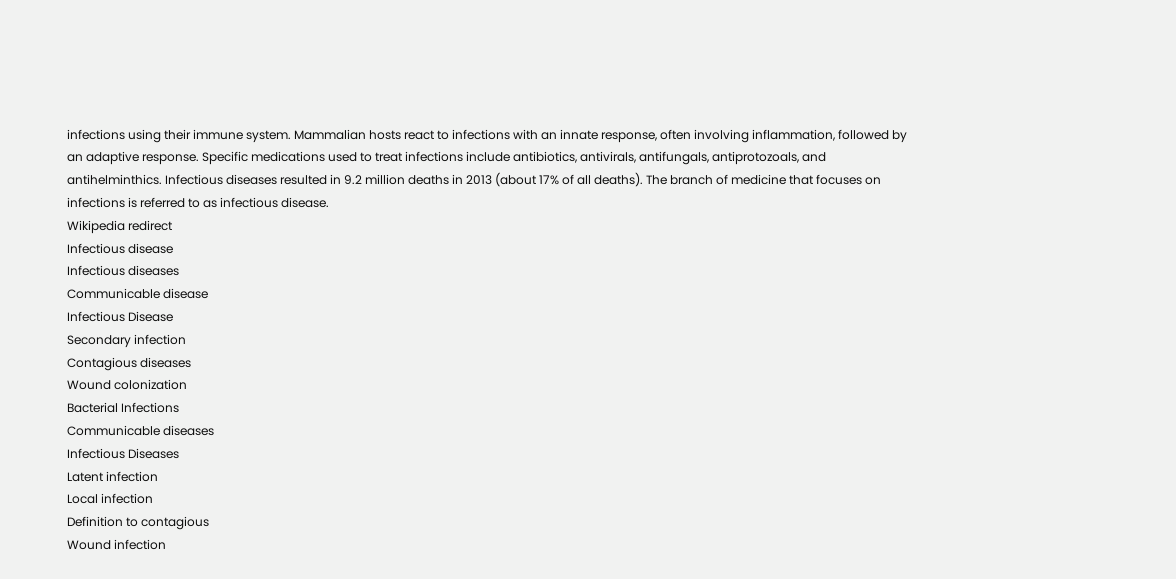infections using their immune system. Mammalian hosts react to infections with an innate response, often involving inflammation, followed by an adaptive response. Specific medications used to treat infections include antibiotics, antivirals, antifungals, antiprotozoals, and antihelminthics. Infectious diseases resulted in 9.2 million deaths in 2013 (about 17% of all deaths). The branch of medicine that focuses on infections is referred to as infectious disease.
Wikipedia redirect
Infectious disease
Infectious diseases
Communicable disease
Infectious Disease
Secondary infection
Contagious diseases
Wound colonization
Bacterial Infections
Communicable diseases
Infectious Diseases
Latent infection
Local infection
Definition to contagious
Wound infection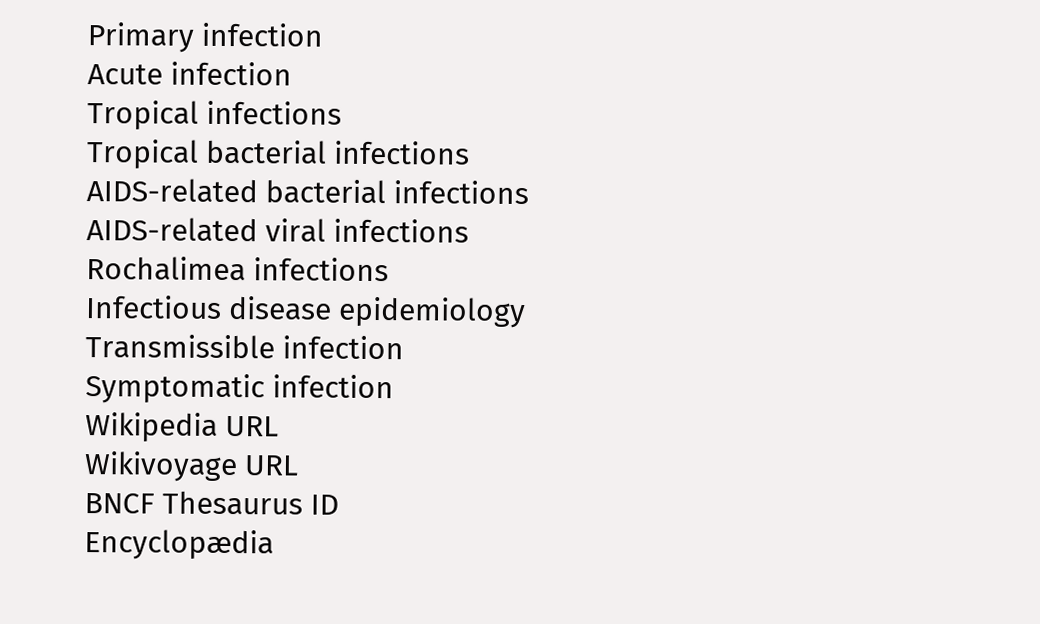Primary infection
Acute infection
Tropical infections
Tropical bacterial infections
AIDS-related bacterial infections
AIDS-related viral infections
Rochalimea infections
Infectious disease epidemiology
Transmissible infection
Symptomatic infection
Wikipedia URL
Wikivoyage URL
BNCF Thesaurus ID
Encyclopædia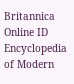Britannica Online ID
Encyclopedia of Modern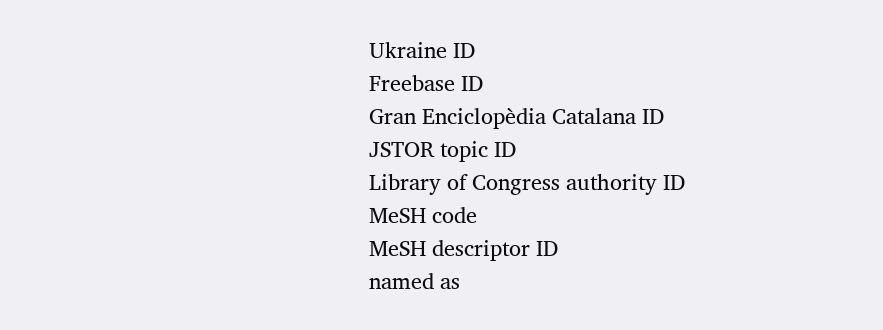Ukraine ID
Freebase ID
Gran Enciclopèdia Catalana ID
JSTOR topic ID
Library of Congress authority ID
MeSH code
MeSH descriptor ID
named as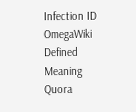Infection ID
OmegaWiki Defined Meaning
Quora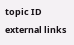topic ID
external links